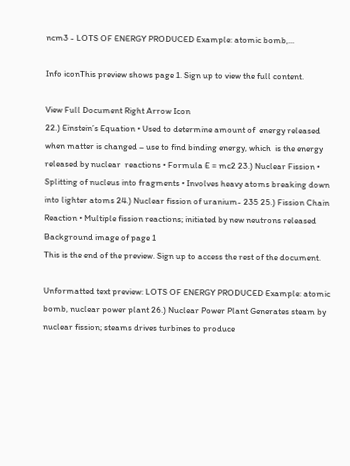ncm3 - LOTS OF ENERGY PRODUCED Example: atomic bomb,...

Info iconThis preview shows page 1. Sign up to view the full content.

View Full Document Right Arrow Icon
22.) Einstein’s Equation • Used to determine amount of  energy released when matter is changed – use to find binding energy, which  is the energy released by nuclear  reactions • Formula E = mc2 23.) Nuclear Fission • Splitting of nucleus into fragments • Involves heavy atoms breaking down into lighter atoms 24.) Nuclear fission of uranium- 235 25.) Fission Chain Reaction • Multiple fission reactions; initiated by new neutrons released
Background image of page 1
This is the end of the preview. Sign up to access the rest of the document.

Unformatted text preview: LOTS OF ENERGY PRODUCED Example: atomic bomb, nuclear power plant 26.) Nuclear Power Plant Generates steam by nuclear fission; steams drives turbines to produce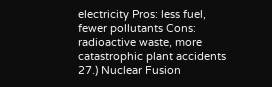electricity Pros: less fuel, fewer pollutants Cons: radioactive waste, more catastrophic plant accidents 27.) Nuclear Fusion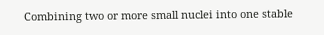Combining two or more small nuclei into one stable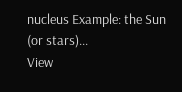nucleus Example: the Sun (or stars)...
View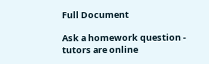Full Document

Ask a homework question - tutors are online